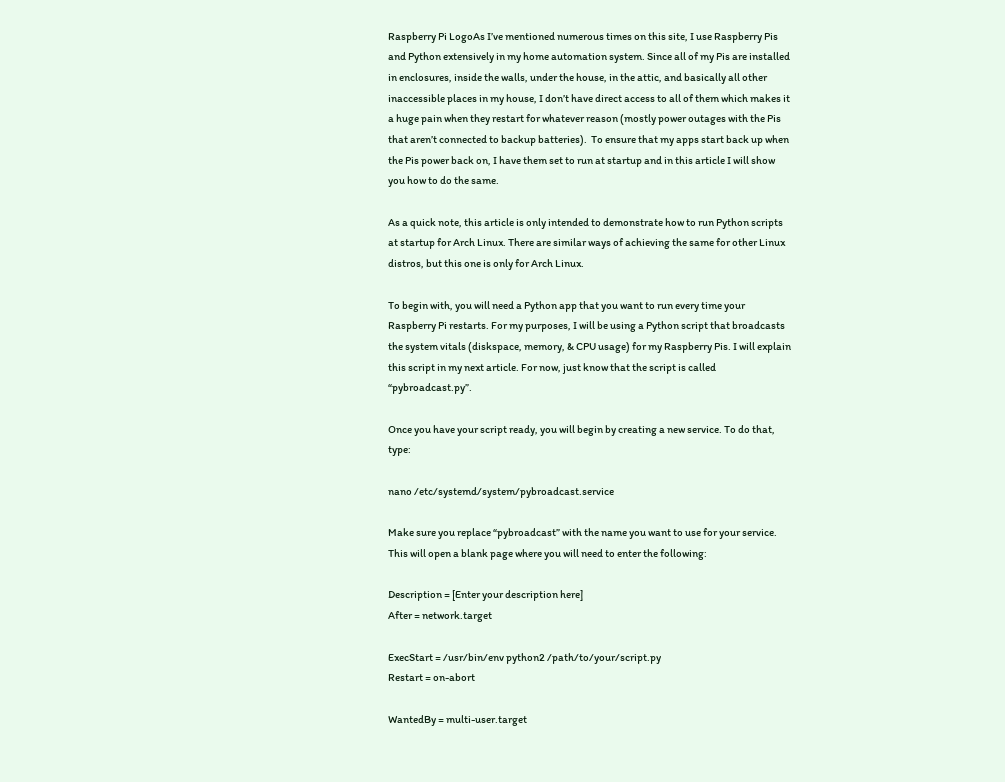Raspberry Pi LogoAs I’ve mentioned numerous times on this site, I use Raspberry Pis and Python extensively in my home automation system. Since all of my Pis are installed in enclosures, inside the walls, under the house, in the attic, and basically all other inaccessible places in my house, I don’t have direct access to all of them which makes it a huge pain when they restart for whatever reason (mostly power outages with the Pis that aren’t connected to backup batteries).  To ensure that my apps start back up when the Pis power back on, I have them set to run at startup and in this article I will show you how to do the same.

As a quick note, this article is only intended to demonstrate how to run Python scripts at startup for Arch Linux. There are similar ways of achieving the same for other Linux distros, but this one is only for Arch Linux.

To begin with, you will need a Python app that you want to run every time your Raspberry Pi restarts. For my purposes, I will be using a Python script that broadcasts the system vitals (diskspace, memory, & CPU usage) for my Raspberry Pis. I will explain this script in my next article. For now, just know that the script is called “pybroadcast.py”.

Once you have your script ready, you will begin by creating a new service. To do that, type:

nano /etc/systemd/system/pybroadcast.service

Make sure you replace “pybroadcast” with the name you want to use for your service. This will open a blank page where you will need to enter the following:

Description = [Enter your description here]
After = network.target

ExecStart = /usr/bin/env python2 /path/to/your/script.py
Restart = on-abort

WantedBy = multi-user.target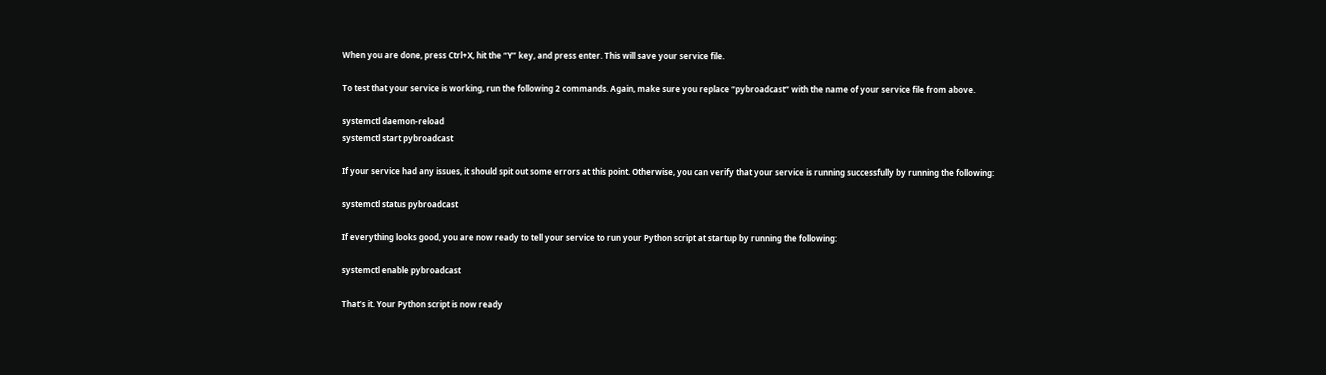When you are done, press Ctrl+X, hit the “Y” key, and press enter. This will save your service file.

To test that your service is working, run the following 2 commands. Again, make sure you replace “pybroadcast” with the name of your service file from above.

systemctl daemon-reload
systemctl start pybroadcast

If your service had any issues, it should spit out some errors at this point. Otherwise, you can verify that your service is running successfully by running the following:

systemctl status pybroadcast

If everything looks good, you are now ready to tell your service to run your Python script at startup by running the following:

systemctl enable pybroadcast

That’s it. Your Python script is now ready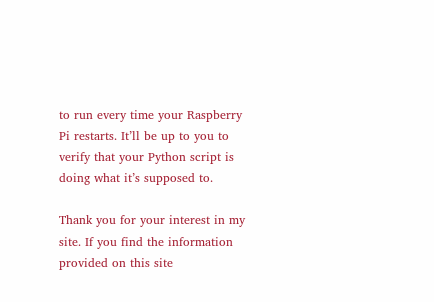to run every time your Raspberry Pi restarts. It’ll be up to you to verify that your Python script is doing what it’s supposed to.

Thank you for your interest in my site. If you find the information provided on this site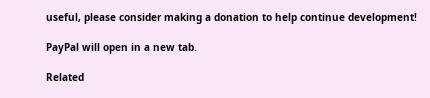useful, please consider making a donation to help continue development!

PayPal will open in a new tab.

Related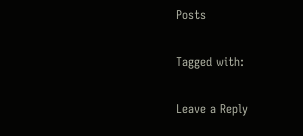Posts

Tagged with:

Leave a Reply